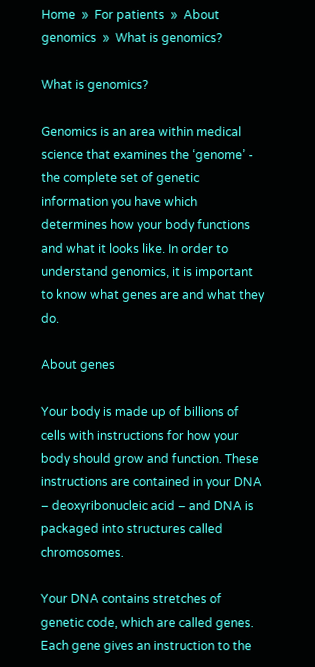Home  »  For patients  »  About genomics  »  What is genomics?

What is genomics?

Genomics is an area within medical science that examines the ‘genome’ - the complete set of genetic information you have which determines how your body functions and what it looks like. In order to understand genomics, it is important to know what genes are and what they do.

About genes

Your body is made up of billions of cells with instructions for how your body should grow and function. These instructions are contained in your DNA – deoxyribonucleic acid – and DNA is packaged into structures called chromosomes.

Your DNA contains stretches of genetic code, which are called genes. Each gene gives an instruction to the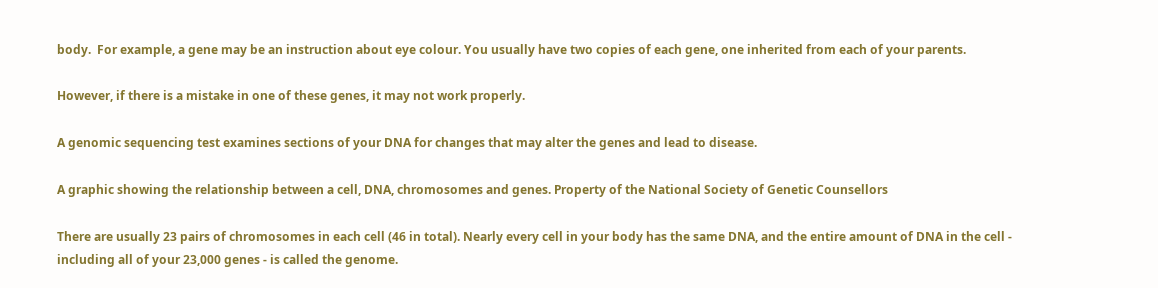body.  For example, a gene may be an instruction about eye colour. You usually have two copies of each gene, one inherited from each of your parents.

However, if there is a mistake in one of these genes, it may not work properly.

A genomic sequencing test examines sections of your DNA for changes that may alter the genes and lead to disease.

A graphic showing the relationship between a cell, DNA, chromosomes and genes. Property of the National Society of Genetic Counsellors

There are usually 23 pairs of chromosomes in each cell (46 in total). Nearly every cell in your body has the same DNA, and the entire amount of DNA in the cell - including all of your 23,000 genes - is called the genome.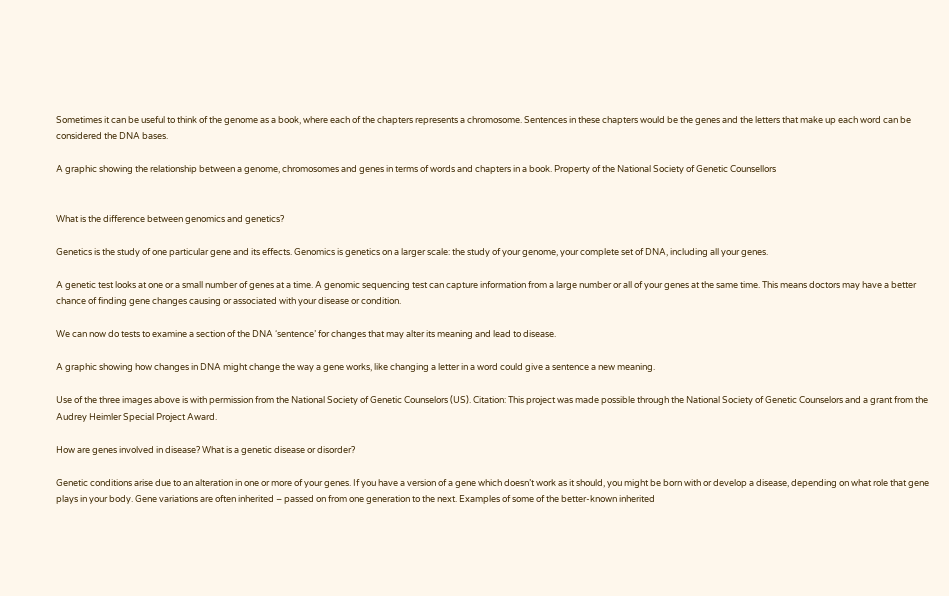Sometimes it can be useful to think of the genome as a book, where each of the chapters represents a chromosome. Sentences in these chapters would be the genes and the letters that make up each word can be considered the DNA bases.

A graphic showing the relationship between a genome, chromosomes and genes in terms of words and chapters in a book. Property of the National Society of Genetic Counsellors


What is the difference between genomics and genetics?

Genetics is the study of one particular gene and its effects. Genomics is genetics on a larger scale: the study of your genome, your complete set of DNA, including all your genes.

A genetic test looks at one or a small number of genes at a time. A genomic sequencing test can capture information from a large number or all of your genes at the same time. This means doctors may have a better chance of finding gene changes causing or associated with your disease or condition.

We can now do tests to examine a section of the DNA ‘sentence’ for changes that may alter its meaning and lead to disease.

A graphic showing how changes in DNA might change the way a gene works, like changing a letter in a word could give a sentence a new meaning.

Use of the three images above is with permission from the National Society of Genetic Counselors (US). Citation: This project was made possible through the National Society of Genetic Counselors and a grant from the Audrey Heimler Special Project Award.

How are genes involved in disease? What is a genetic disease or disorder?

Genetic conditions arise due to an alteration in one or more of your genes. If you have a version of a gene which doesn’t work as it should, you might be born with or develop a disease, depending on what role that gene plays in your body. Gene variations are often inherited – passed on from one generation to the next. Examples of some of the better-known inherited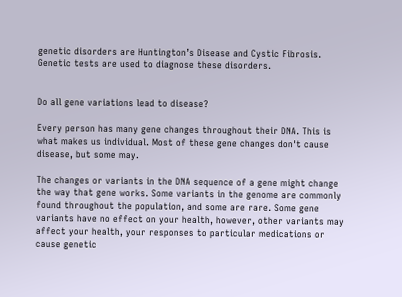genetic disorders are Huntington’s Disease and Cystic Fibrosis. Genetic tests are used to diagnose these disorders.


Do all gene variations lead to disease?

Every person has many gene changes throughout their DNA. This is what makes us individual. Most of these gene changes don't cause disease, but some may.

The changes or variants in the DNA sequence of a gene might change the way that gene works. Some variants in the genome are commonly found throughout the population, and some are rare. Some gene variants have no effect on your health, however, other variants may affect your health, your responses to particular medications or cause genetic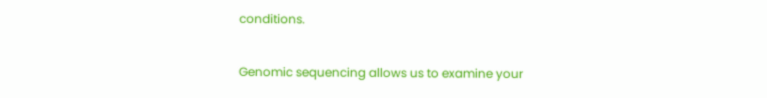conditions.

Genomic sequencing allows us to examine your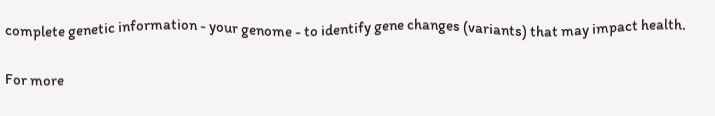complete genetic information - your genome - to identify gene changes (variants) that may impact health.

For more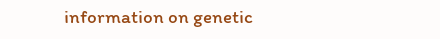information on genetic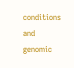conditions and genomic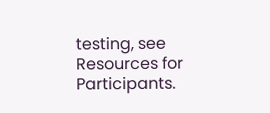testing, see Resources for Participants.